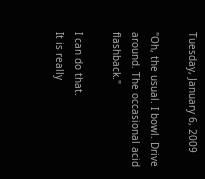Tuesday, January 6, 2009

"Oh, the usual. I bowl. Drive around. The occasional acid flashback."

I can do that.
It is really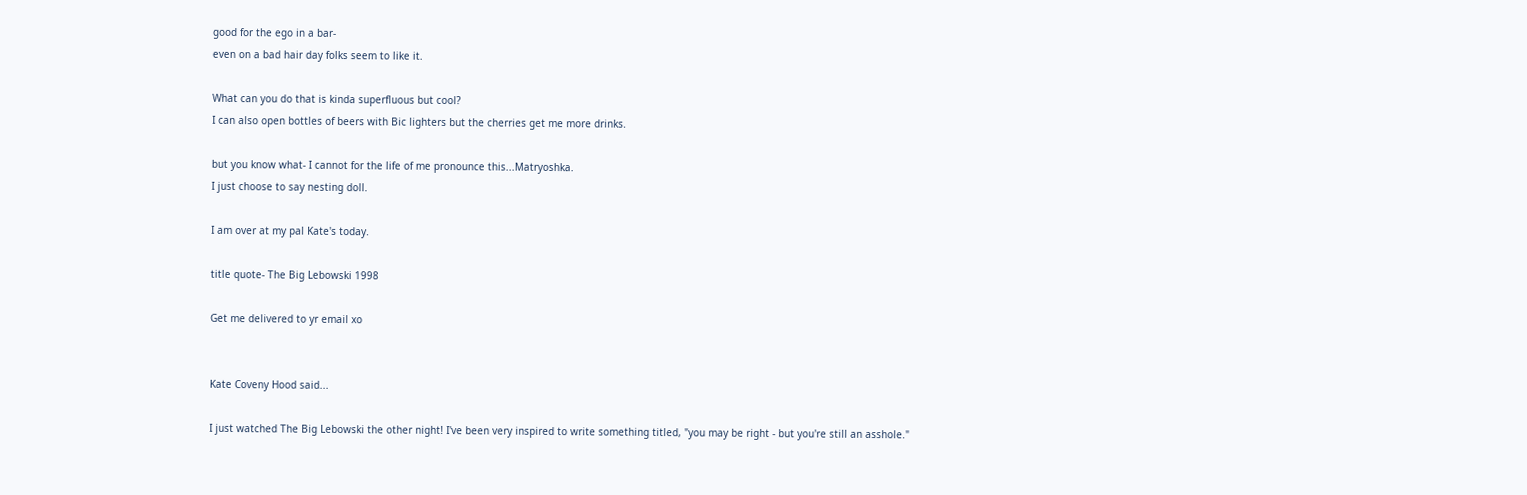good for the ego in a bar-
even on a bad hair day folks seem to like it.

What can you do that is kinda superfluous but cool?
I can also open bottles of beers with Bic lighters but the cherries get me more drinks.

but you know what- I cannot for the life of me pronounce this...Matryoshka.
I just choose to say nesting doll.

I am over at my pal Kate's today.

title quote- The Big Lebowski 1998

Get me delivered to yr email xo


Kate Coveny Hood said...

I just watched The Big Lebowski the other night! I've been very inspired to write something titled, "you may be right - but you're still an asshole."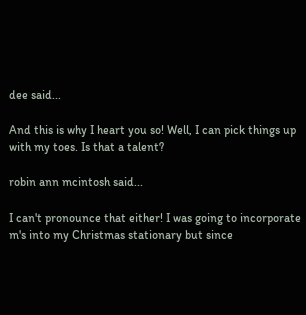dee said...

And this is why I heart you so! Well, I can pick things up with my toes. Is that a talent?

robin ann mcintosh said...

I can't pronounce that either! I was going to incorporate m's into my Christmas stationary but since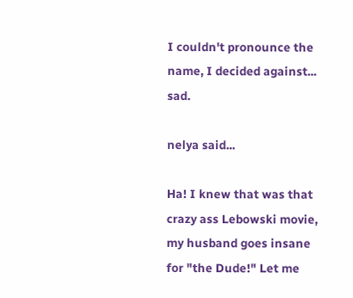I couldn't pronounce the name, I decided against... sad.

nelya said...

Ha! I knew that was that crazy ass Lebowski movie, my husband goes insane for "the Dude!" Let me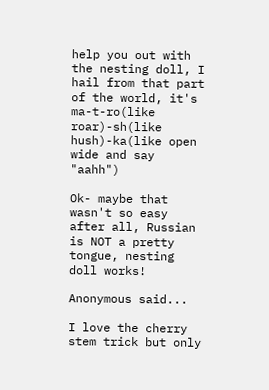help you out with the nesting doll, I hail from that part of the world, it's
ma-t-ro(like roar)-sh(like hush)-ka(like open wide and say "aahh")

Ok- maybe that wasn't so easy after all, Russian is NOT a pretty tongue, nesting doll works!

Anonymous said...

I love the cherry stem trick but only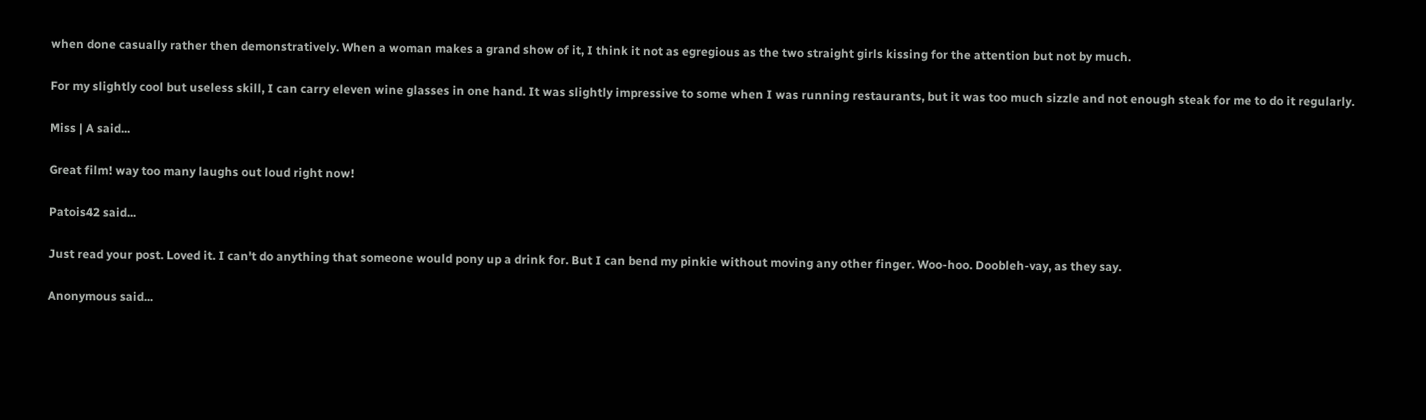when done casually rather then demonstratively. When a woman makes a grand show of it, I think it not as egregious as the two straight girls kissing for the attention but not by much.

For my slightly cool but useless skill, I can carry eleven wine glasses in one hand. It was slightly impressive to some when I was running restaurants, but it was too much sizzle and not enough steak for me to do it regularly.

Miss | A said...

Great film! way too many laughs out loud right now!

Patois42 said...

Just read your post. Loved it. I can't do anything that someone would pony up a drink for. But I can bend my pinkie without moving any other finger. Woo-hoo. Doobleh-vay, as they say.

Anonymous said...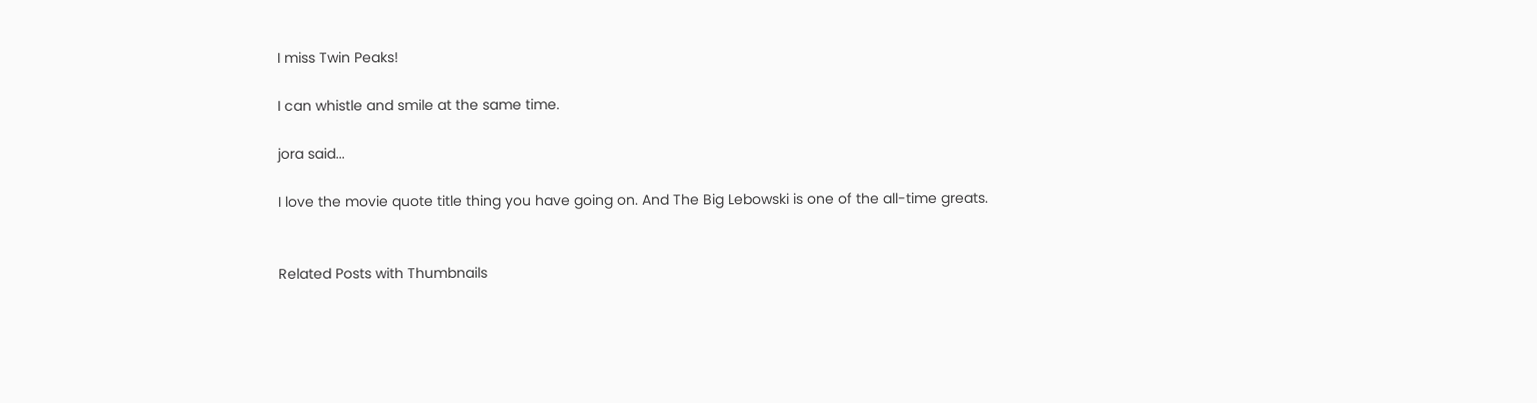I miss Twin Peaks!

I can whistle and smile at the same time.

jora said...

I love the movie quote title thing you have going on. And The Big Lebowski is one of the all-time greats.


Related Posts with Thumbnails